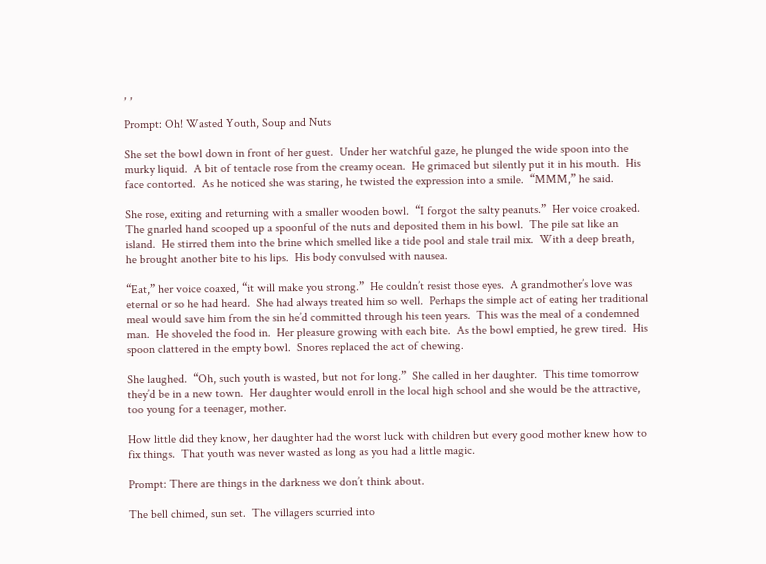, ,

Prompt: Oh! Wasted Youth, Soup and Nuts

She set the bowl down in front of her guest.  Under her watchful gaze, he plunged the wide spoon into the murky liquid.  A bit of tentacle rose from the creamy ocean.  He grimaced but silently put it in his mouth.  His face contorted.  As he noticed she was staring, he twisted the expression into a smile.  “MMM,” he said.

She rose, exiting and returning with a smaller wooden bowl.  “I forgot the salty peanuts.”  Her voice croaked.  The gnarled hand scooped up a spoonful of the nuts and deposited them in his bowl.  The pile sat like an island.  He stirred them into the brine which smelled like a tide pool and stale trail mix.  With a deep breath, he brought another bite to his lips.  His body convulsed with nausea.

“Eat,” her voice coaxed, “it will make you strong.”  He couldn’t resist those eyes.  A grandmother’s love was eternal or so he had heard.  She had always treated him so well.  Perhaps the simple act of eating her traditional meal would save him from the sin he’d committed through his teen years.  This was the meal of a condemned man.  He shoveled the food in.  Her pleasure growing with each bite.  As the bowl emptied, he grew tired.  His spoon clattered in the empty bowl.  Snores replaced the act of chewing.

She laughed.  “Oh, such youth is wasted, but not for long.”  She called in her daughter.  This time tomorrow they’d be in a new town.  Her daughter would enroll in the local high school and she would be the attractive, too young for a teenager, mother.

How little did they know, her daughter had the worst luck with children but every good mother knew how to fix things.  That youth was never wasted as long as you had a little magic.

Prompt: There are things in the darkness we don’t think about.

The bell chimed, sun set.  The villagers scurried into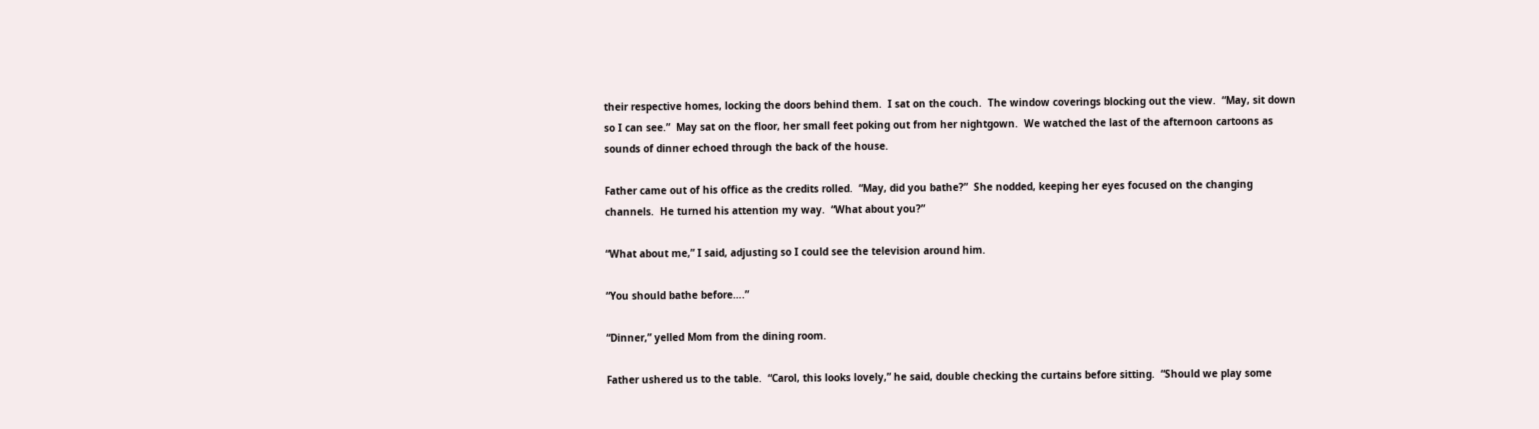their respective homes, locking the doors behind them.  I sat on the couch.  The window coverings blocking out the view.  “May, sit down so I can see.”  May sat on the floor, her small feet poking out from her nightgown.  We watched the last of the afternoon cartoons as sounds of dinner echoed through the back of the house.

Father came out of his office as the credits rolled.  “May, did you bathe?”  She nodded, keeping her eyes focused on the changing channels.  He turned his attention my way.  “What about you?”

“What about me,” I said, adjusting so I could see the television around him.

“You should bathe before….”

“Dinner,” yelled Mom from the dining room.

Father ushered us to the table.  “Carol, this looks lovely,” he said, double checking the curtains before sitting.  “Should we play some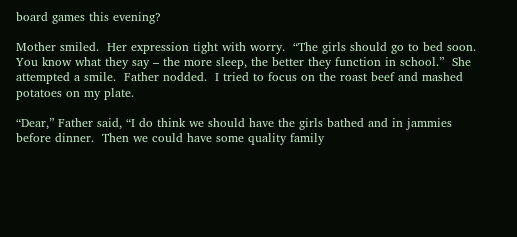board games this evening?

Mother smiled.  Her expression tight with worry.  “The girls should go to bed soon.  You know what they say – the more sleep, the better they function in school.”  She attempted a smile.  Father nodded.  I tried to focus on the roast beef and mashed potatoes on my plate.

“Dear,” Father said, “I do think we should have the girls bathed and in jammies before dinner.  Then we could have some quality family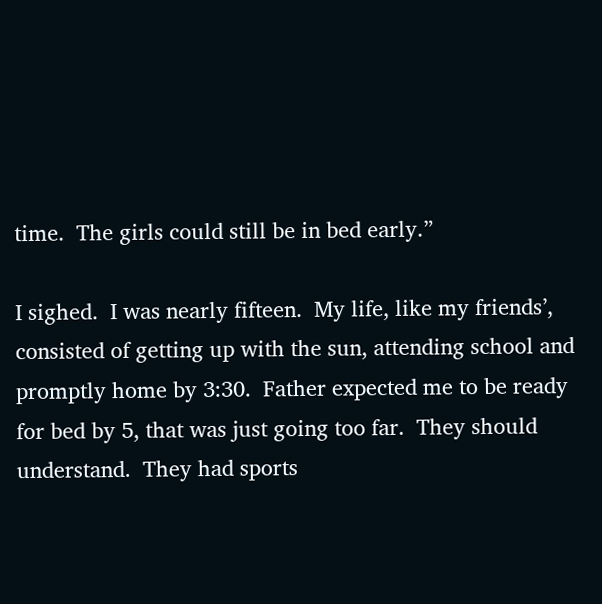time.  The girls could still be in bed early.”

I sighed.  I was nearly fifteen.  My life, like my friends’, consisted of getting up with the sun, attending school and promptly home by 3:30.  Father expected me to be ready for bed by 5, that was just going too far.  They should understand.  They had sports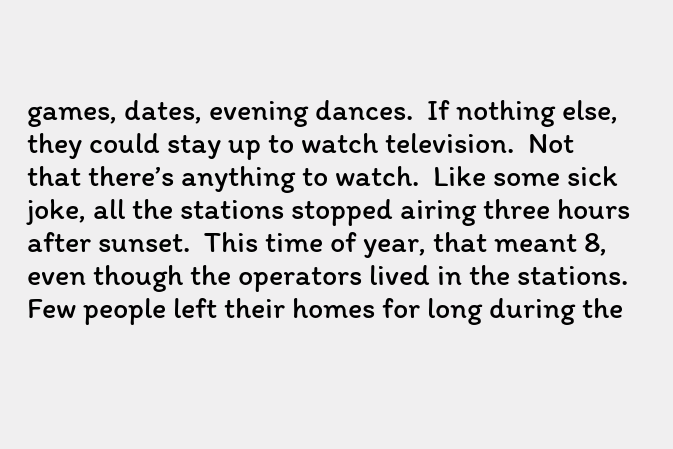games, dates, evening dances.  If nothing else, they could stay up to watch television.  Not that there’s anything to watch.  Like some sick joke, all the stations stopped airing three hours after sunset.  This time of year, that meant 8, even though the operators lived in the stations.  Few people left their homes for long during the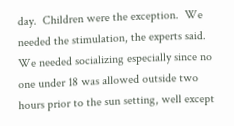day.  Children were the exception.  We needed the stimulation, the experts said.  We needed socializing especially since no one under 18 was allowed outside two hours prior to the sun setting, well except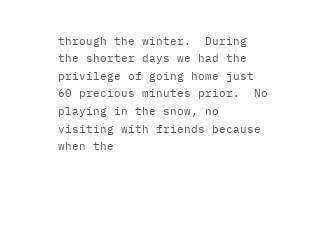through the winter.  During the shorter days we had the privilege of going home just 60 precious minutes prior.  No playing in the snow, no visiting with friends because when the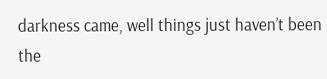darkness came, well things just haven’t been the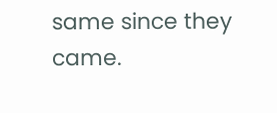same since they came.